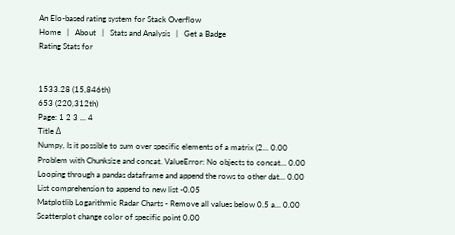An Elo-based rating system for Stack Overflow
Home   |   About   |   Stats and Analysis   |   Get a Badge
Rating Stats for


1533.28 (15,846th)
653 (220,312th)
Page: 1 2 3 ... 4
Title Δ
Numpy, Is it possible to sum over specific elements of a matrix (2... 0.00
Problem with Chunksize and concat. ValueError: No objects to concat... 0.00
Looping through a pandas dataframe and append the rows to other dat... 0.00
List comprehension to append to new list -0.05
Matplotlib Logarithmic Radar Charts - Remove all values below 0.5 a... 0.00
Scatterplot change color of specific point 0.00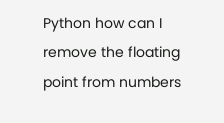Python how can I remove the floating point from numbers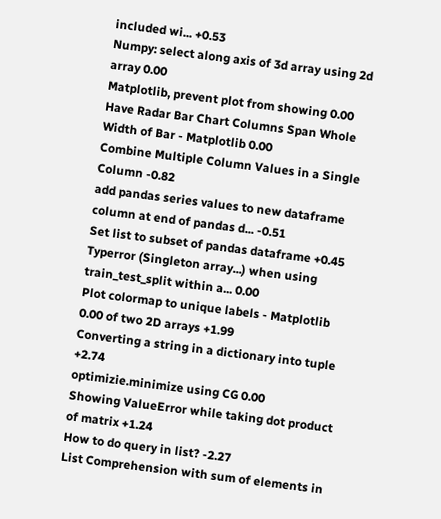included wi... +0.53
Numpy: select along axis of 3d array using 2d array 0.00
Matplotlib, prevent plot from showing 0.00
Have Radar Bar Chart Columns Span Whole Width of Bar - Matplotlib 0.00
Combine Multiple Column Values in a Single Column -0.82
add pandas series values to new dataframe column at end of pandas d... -0.51
Set list to subset of pandas dataframe +0.45
Typerror (Singleton array...) when using train_test_split within a... 0.00
Plot colormap to unique labels - Matplotlib 0.00 of two 2D arrays +1.99
Converting a string in a dictionary into tuple +2.74
optimizie.minimize using CG 0.00
Showing ValueError while taking dot product of matrix +1.24
How to do query in list? -2.27
List Comprehension with sum of elements in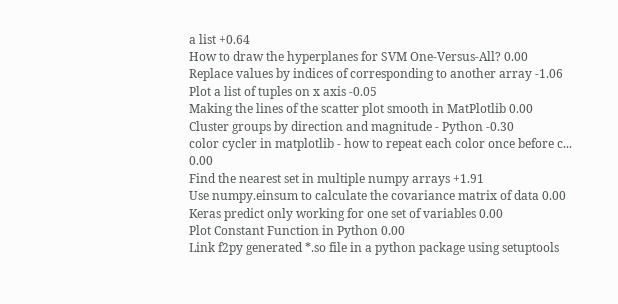a list +0.64
How to draw the hyperplanes for SVM One-Versus-All? 0.00
Replace values by indices of corresponding to another array -1.06
Plot a list of tuples on x axis -0.05
Making the lines of the scatter plot smooth in MatPlotlib 0.00
Cluster groups by direction and magnitude - Python -0.30
color cycler in matplotlib - how to repeat each color once before c... 0.00
Find the nearest set in multiple numpy arrays +1.91
Use numpy.einsum to calculate the covariance matrix of data 0.00
Keras predict only working for one set of variables 0.00
Plot Constant Function in Python 0.00
Link f2py generated *.so file in a python package using setuptools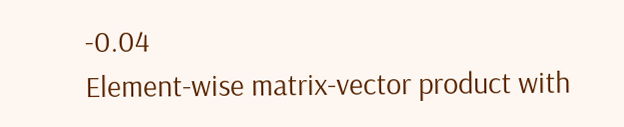-0.04
Element-wise matrix-vector product with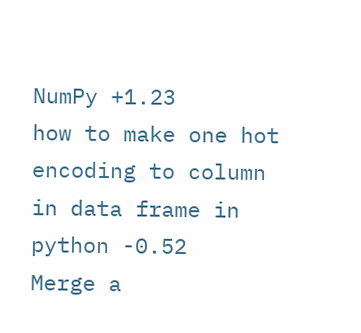NumPy +1.23
how to make one hot encoding to column in data frame in python -0.52
Merge a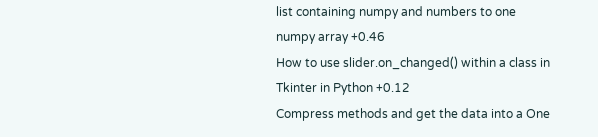list containing numpy and numbers to one numpy array +0.46
How to use slider.on_changed() within a class in Tkinter in Python +0.12
Compress methods and get the data into a One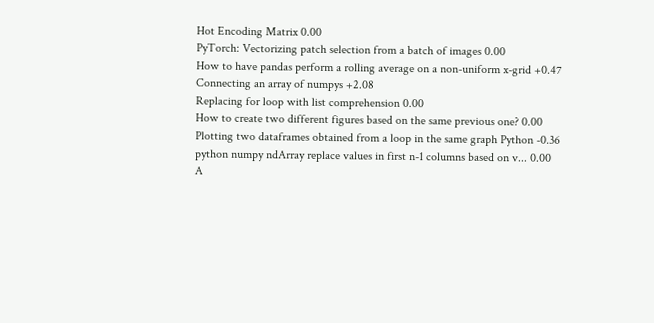Hot Encoding Matrix 0.00
PyTorch: Vectorizing patch selection from a batch of images 0.00
How to have pandas perform a rolling average on a non-uniform x-grid +0.47
Connecting an array of numpys +2.08
Replacing for loop with list comprehension 0.00
How to create two different figures based on the same previous one? 0.00
Plotting two dataframes obtained from a loop in the same graph Python -0.36
python numpy ndArray replace values in first n-1 columns based on v... 0.00
A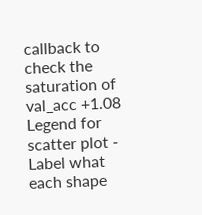callback to check the saturation of val_acc +1.08
Legend for scatter plot - Label what each shape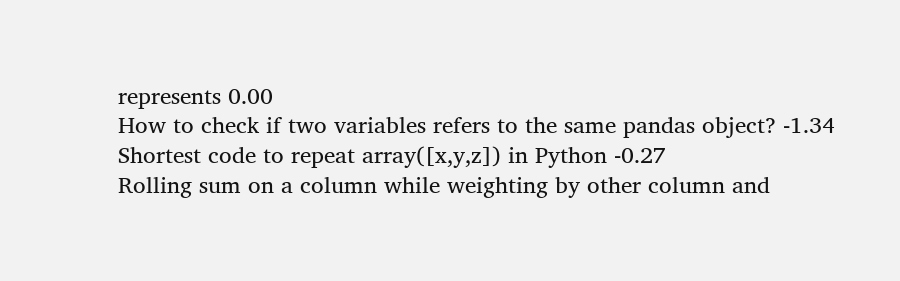represents 0.00
How to check if two variables refers to the same pandas object? -1.34
Shortest code to repeat array([x,y,z]) in Python -0.27
Rolling sum on a column while weighting by other column and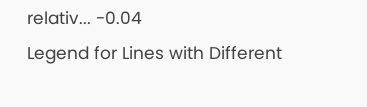relativ... -0.04
Legend for Lines with Different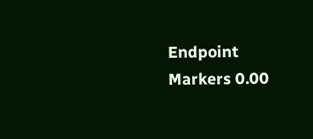Endpoint Markers 0.00